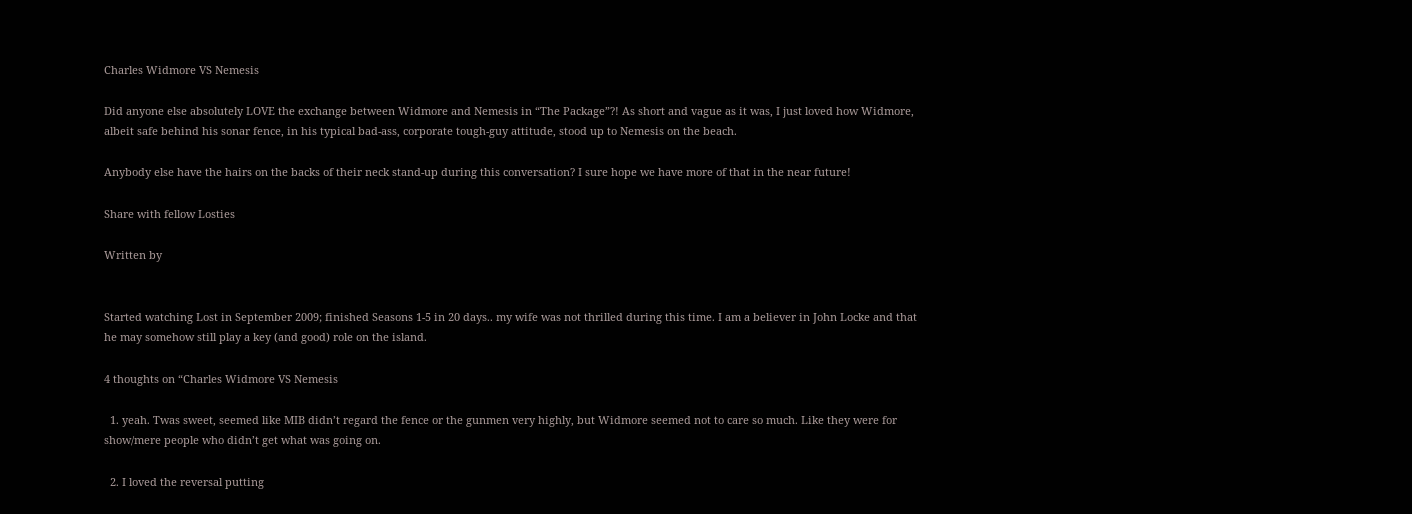Charles Widmore VS Nemesis

Did anyone else absolutely LOVE the exchange between Widmore and Nemesis in “The Package”?! As short and vague as it was, I just loved how Widmore, albeit safe behind his sonar fence, in his typical bad-ass, corporate tough-guy attitude, stood up to Nemesis on the beach.

Anybody else have the hairs on the backs of their neck stand-up during this conversation? I sure hope we have more of that in the near future!

Share with fellow Losties

Written by


Started watching Lost in September 2009; finished Seasons 1-5 in 20 days.. my wife was not thrilled during this time. I am a believer in John Locke and that he may somehow still play a key (and good) role on the island.

4 thoughts on “Charles Widmore VS Nemesis

  1. yeah. Twas sweet, seemed like MIB didn’t regard the fence or the gunmen very highly, but Widmore seemed not to care so much. Like they were for show/mere people who didn’t get what was going on.

  2. I loved the reversal putting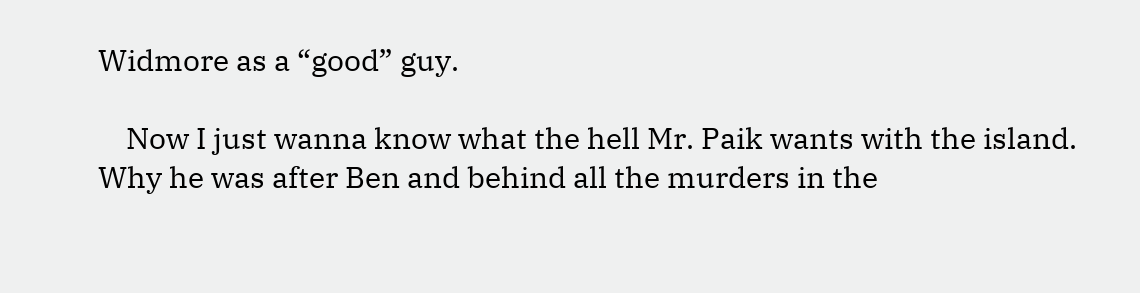Widmore as a “good” guy.

    Now I just wanna know what the hell Mr. Paik wants with the island. Why he was after Ben and behind all the murders in the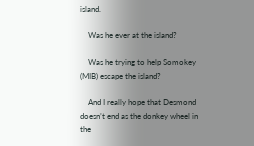island.

    Was he ever at the island?

    Was he trying to help Somokey (MIB) escape the island?

    And I really hope that Desmond doesn’t end as the donkey wheel in the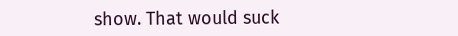show. That would suck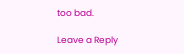too bad.

Leave a Reply